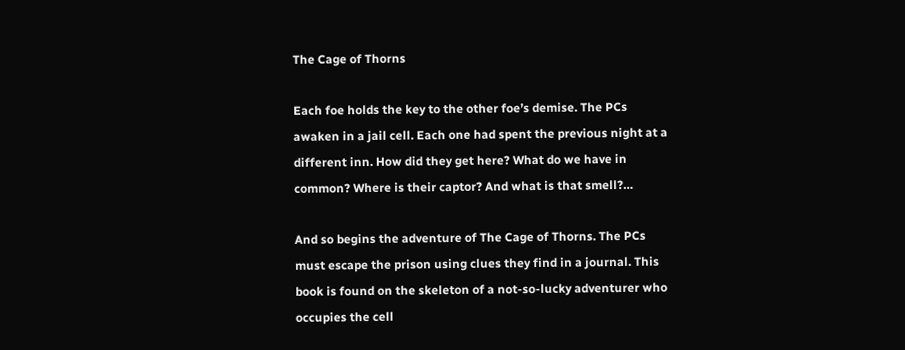The Cage of Thorns

Each foe holds the key to the other foe’s demise. The PCs awaken in a jail cell. Each one had spent the previous night at a different inn. How did they get here? What do we have in common? Where is their captor? And what is that smell?…

And so begins the adventure of The Cage of Thorns. The PCs must escape the prison using clues they find in a journal. This book is found on the skeleton of a not-so-lucky adventurer who occupies the cell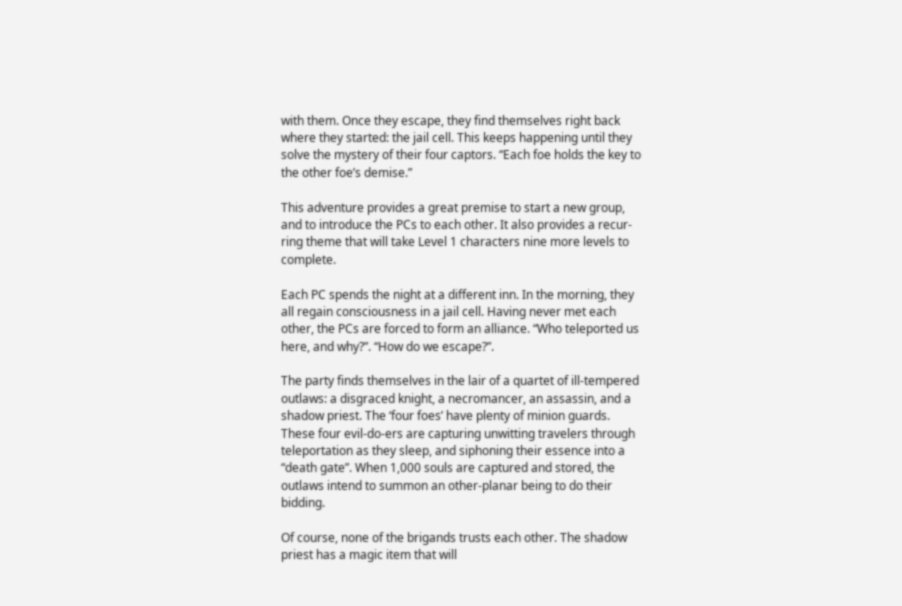with them. Once they escape, they find themselves right back where they started: the jail cell. This keeps happening until they solve the mystery of their four captors. “Each foe holds the key to the other foe’s demise.”

This adventure provides a great premise to start a new group, and to introduce the PCs to each other. It also provides a recur- ring theme that will take Level 1 characters nine more levels to complete.

Each PC spends the night at a different inn. In the morning, they all regain consciousness in a jail cell. Having never met each other, the PCs are forced to form an alliance. “Who teleported us here, and why?”. “How do we escape?”.

The party finds themselves in the lair of a quartet of ill-tempered outlaws: a disgraced knight, a necromancer, an assassin, and a shadow priest. The ‘four foes’ have plenty of minion guards. These four evil-do-ers are capturing unwitting travelers through teleportation as they sleep, and siphoning their essence into a “death gate”. When 1,000 souls are captured and stored, the outlaws intend to summon an other-planar being to do their bidding.

Of course, none of the brigands trusts each other. The shadow priest has a magic item that will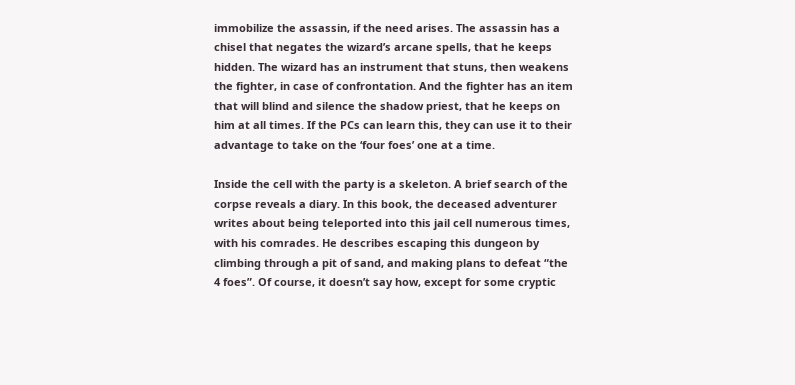immobilize the assassin, if the need arises. The assassin has a chisel that negates the wizard’s arcane spells, that he keeps hidden. The wizard has an instrument that stuns, then weakens the fighter, in case of confrontation. And the fighter has an item that will blind and silence the shadow priest, that he keeps on him at all times. If the PCs can learn this, they can use it to their advantage to take on the ‘four foes’ one at a time.

Inside the cell with the party is a skeleton. A brief search of the corpse reveals a diary. In this book, the deceased adventurer writes about being teleported into this jail cell numerous times, with his comrades. He describes escaping this dungeon by climbing through a pit of sand, and making plans to defeat “the 4 foes”. Of course, it doesn’t say how, except for some cryptic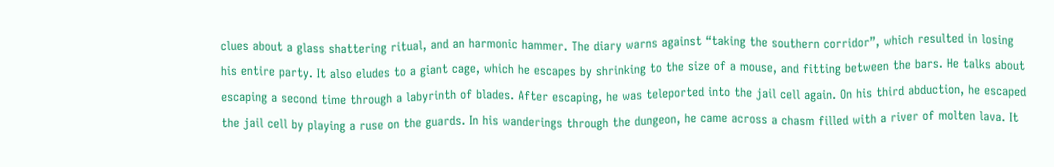clues about a glass shattering ritual, and an harmonic hammer. The diary warns against “taking the southern corridor”, which resulted in losing his entire party. It also eludes to a giant cage, which he escapes by shrinking to the size of a mouse, and fitting between the bars. He talks about escaping a second time through a labyrinth of blades. After escaping, he was teleported into the jail cell again. On his third abduction, he escaped the jail cell by playing a ruse on the guards. In his wanderings through the dungeon, he came across a chasm filled with a river of molten lava. It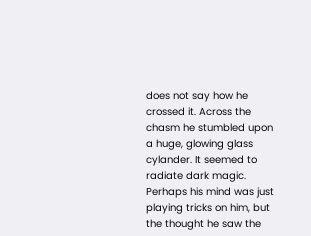does not say how he crossed it. Across the chasm he stumbled upon a huge, glowing glass cylander. It seemed to radiate dark magic. Perhaps his mind was just playing tricks on him, but the thought he saw the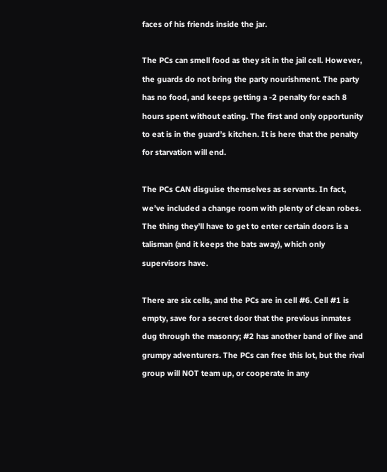faces of his friends inside the jar.

The PCs can smell food as they sit in the jail cell. However, the guards do not bring the party nourishment. The party has no food, and keeps getting a -2 penalty for each 8 hours spent without eating. The first and only opportunity to eat is in the guard’s kitchen. It is here that the penalty for starvation will end.

The PCs CAN disguise themselves as servants. In fact, we’ve included a change room with plenty of clean robes. The thing they’ll have to get to enter certain doors is a talisman (and it keeps the bats away), which only supervisors have.

There are six cells, and the PCs are in cell #6. Cell #1 is empty, save for a secret door that the previous inmates dug through the masonry; #2 has another band of live and grumpy adventurers. The PCs can free this lot, but the rival group will NOT team up, or cooperate in any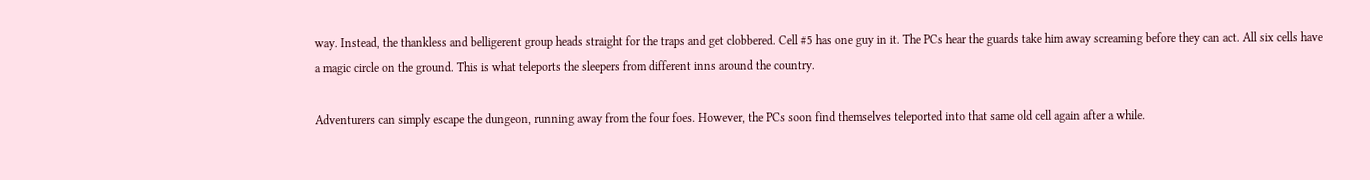way. Instead, the thankless and belligerent group heads straight for the traps and get clobbered. Cell #5 has one guy in it. The PCs hear the guards take him away screaming before they can act. All six cells have a magic circle on the ground. This is what teleports the sleepers from different inns around the country.

Adventurers can simply escape the dungeon, running away from the four foes. However, the PCs soon find themselves teleported into that same old cell again after a while.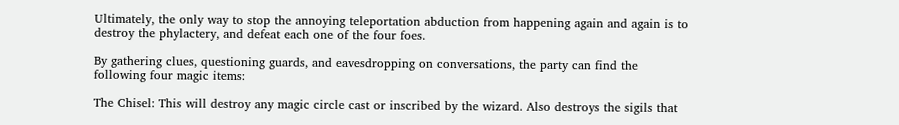Ultimately, the only way to stop the annoying teleportation abduction from happening again and again is to destroy the phylactery, and defeat each one of the four foes.

By gathering clues, questioning guards, and eavesdropping on conversations, the party can find the following four magic items:

The Chisel: This will destroy any magic circle cast or inscribed by the wizard. Also destroys the sigils that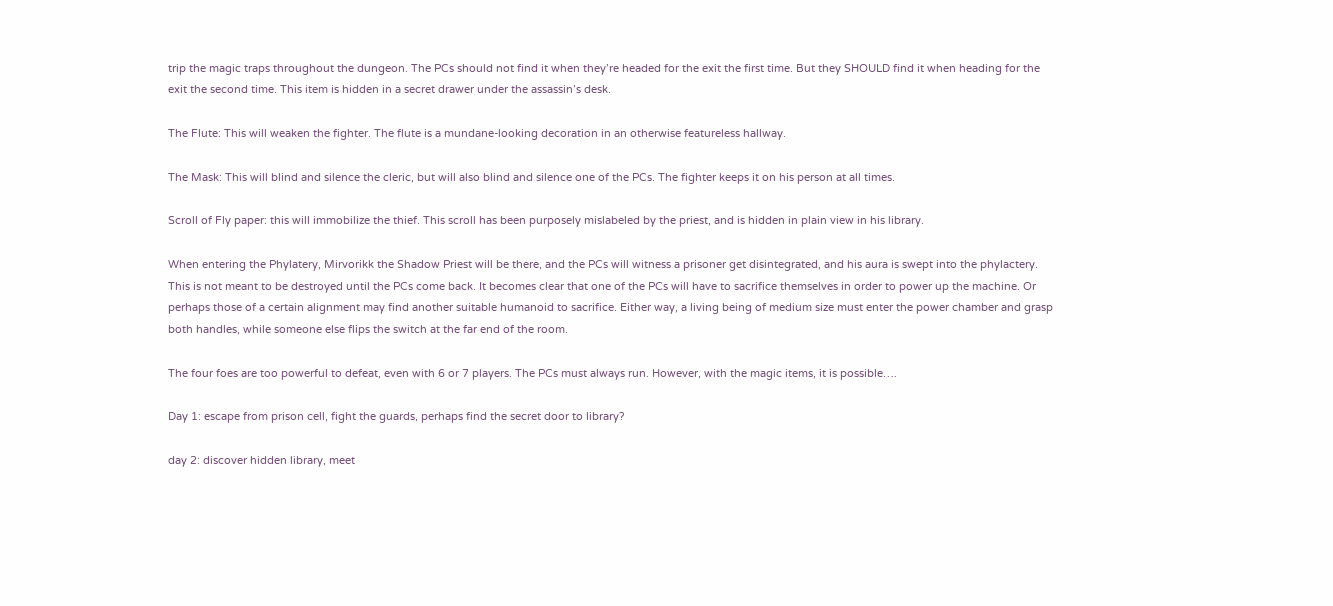trip the magic traps throughout the dungeon. The PCs should not find it when they’re headed for the exit the first time. But they SHOULD find it when heading for the exit the second time. This item is hidden in a secret drawer under the assassin’s desk.

The Flute: This will weaken the fighter. The flute is a mundane-looking decoration in an otherwise featureless hallway.

The Mask: This will blind and silence the cleric, but will also blind and silence one of the PCs. The fighter keeps it on his person at all times.

Scroll of Fly paper: this will immobilize the thief. This scroll has been purposely mislabeled by the priest, and is hidden in plain view in his library.

When entering the Phylatery, Mirvorikk the Shadow Priest will be there, and the PCs will witness a prisoner get disintegrated, and his aura is swept into the phylactery. This is not meant to be destroyed until the PCs come back. It becomes clear that one of the PCs will have to sacrifice themselves in order to power up the machine. Or perhaps those of a certain alignment may find another suitable humanoid to sacrifice. Either way, a living being of medium size must enter the power chamber and grasp both handles, while someone else flips the switch at the far end of the room.

The four foes are too powerful to defeat, even with 6 or 7 players. The PCs must always run. However, with the magic items, it is possible….

Day 1: escape from prison cell, fight the guards, perhaps find the secret door to library?

day 2: discover hidden library, meet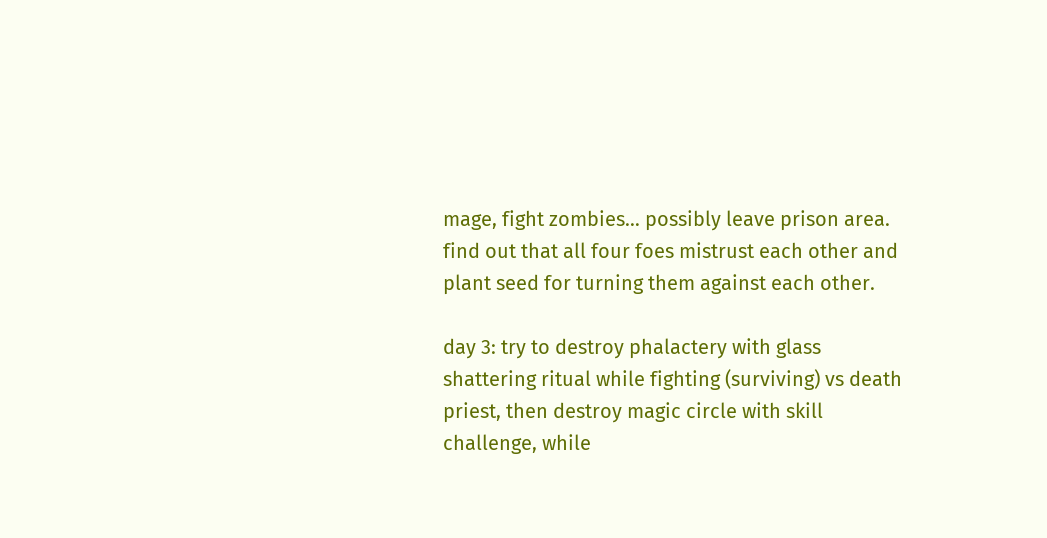mage, fight zombies… possibly leave prison area. find out that all four foes mistrust each other and plant seed for turning them against each other.

day 3: try to destroy phalactery with glass shattering ritual while fighting (surviving) vs death priest, then destroy magic circle with skill challenge, while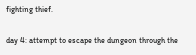fighting thief.

day 4: attempt to escape the dungeon through the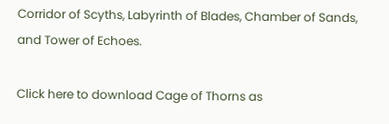Corridor of Scyths, Labyrinth of Blades, Chamber of Sands, and Tower of Echoes.

Click here to download Cage of Thorns as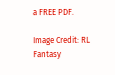a FREE PDF.

Image Credit: RL Fantasy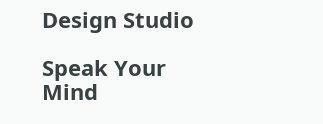Design Studio

Speak Your Mind